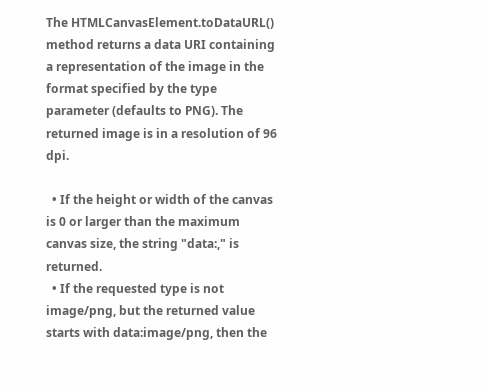The HTMLCanvasElement.toDataURL() method returns a data URI containing a representation of the image in the format specified by the type parameter (defaults to PNG). The returned image is in a resolution of 96 dpi.

  • If the height or width of the canvas is 0 or larger than the maximum canvas size, the string "data:," is returned.
  • If the requested type is not image/png, but the returned value starts with data:image/png, then the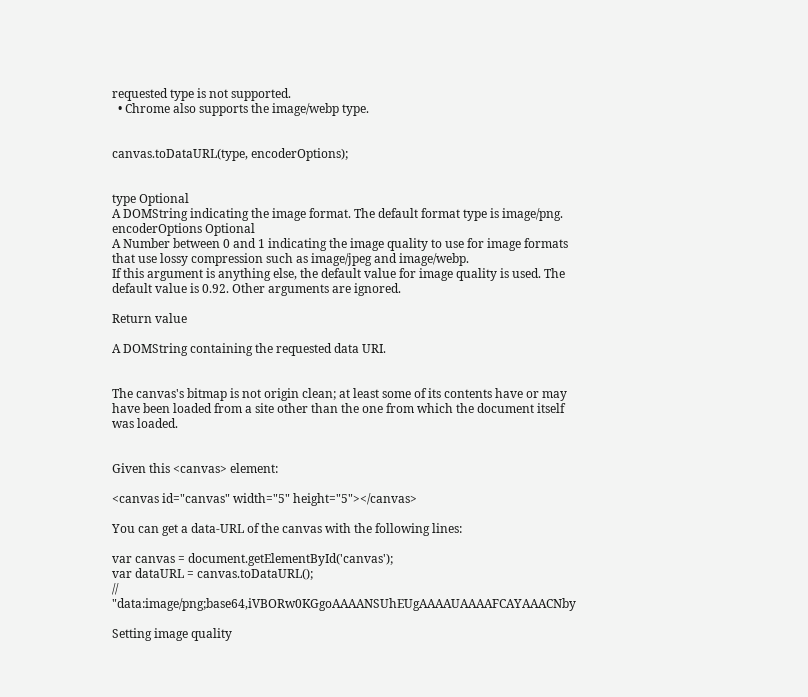requested type is not supported.
  • Chrome also supports the image/webp type.


canvas.toDataURL(type, encoderOptions);


type Optional
A DOMString indicating the image format. The default format type is image/png.
encoderOptions Optional
A Number between 0 and 1 indicating the image quality to use for image formats that use lossy compression such as image/jpeg and image/webp.
If this argument is anything else, the default value for image quality is used. The default value is 0.92. Other arguments are ignored.

Return value

A DOMString containing the requested data URI.


The canvas's bitmap is not origin clean; at least some of its contents have or may have been loaded from a site other than the one from which the document itself was loaded.


Given this <canvas> element:

<canvas id="canvas" width="5" height="5"></canvas>

You can get a data-URL of the canvas with the following lines:

var canvas = document.getElementById('canvas');
var dataURL = canvas.toDataURL();
// "data:image/png;base64,iVBORw0KGgoAAAANSUhEUgAAAAUAAAAFCAYAAACNby

Setting image quality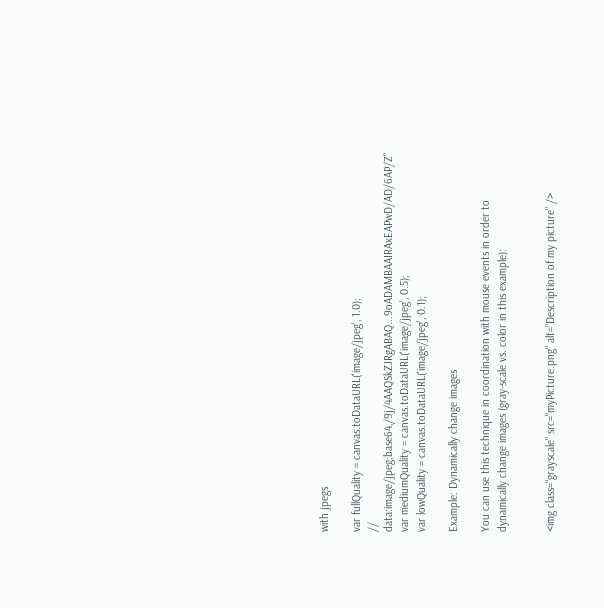with jpegs

var fullQuality = canvas.toDataURL('image/jpeg', 1.0);
// data:image/jpeg;base64,/9j/4AAQSkZJRgABAQ...9oADAMBAAIRAxEAPwD/AD/6AP/Z"
var mediumQuality = canvas.toDataURL('image/jpeg', 0.5);
var lowQuality = canvas.toDataURL('image/jpeg', 0.1);

Example: Dynamically change images

You can use this technique in coordination with mouse events in order to dynamically change images (gray-scale vs. color in this example):


<img class="grayscale" src="myPicture.png" alt="Description of my picture" />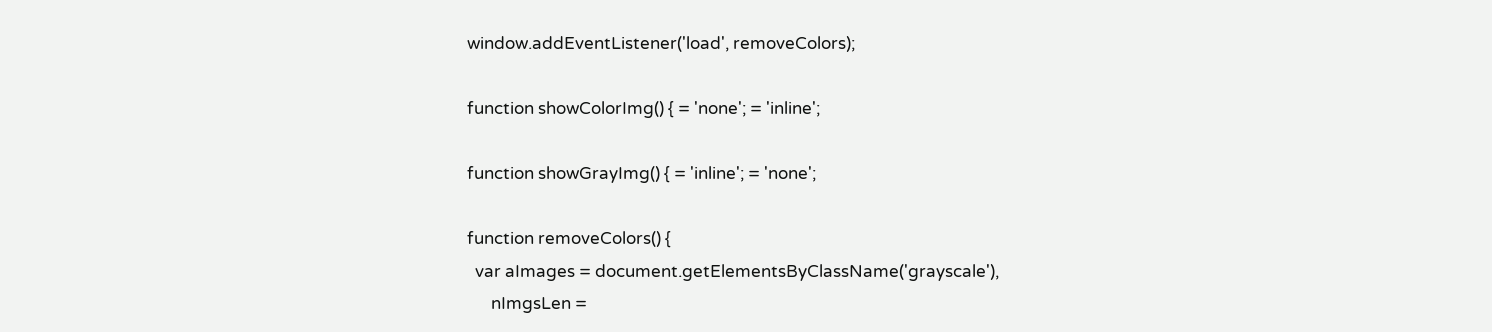window.addEventListener('load', removeColors);

function showColorImg() { = 'none'; = 'inline';

function showGrayImg() { = 'inline'; = 'none';

function removeColors() {
  var aImages = document.getElementsByClassName('grayscale'),
      nImgsLen =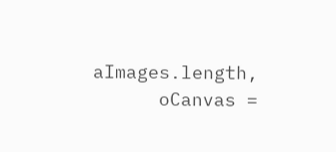aImages.length,
      oCanvas =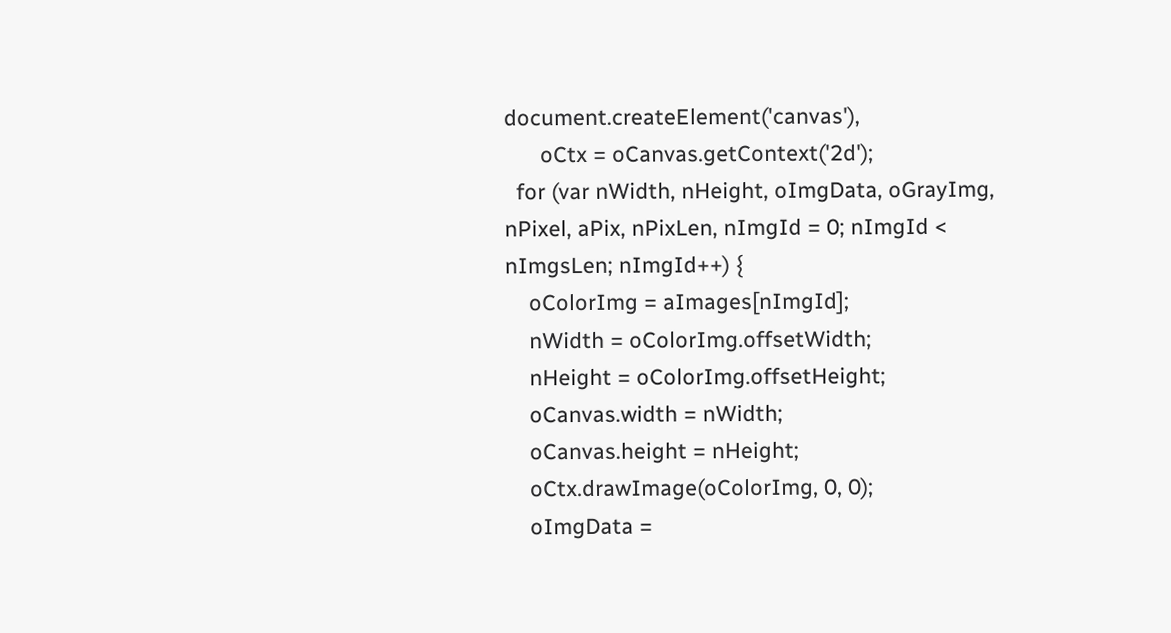document.createElement('canvas'),
      oCtx = oCanvas.getContext('2d');
  for (var nWidth, nHeight, oImgData, oGrayImg, nPixel, aPix, nPixLen, nImgId = 0; nImgId < nImgsLen; nImgId++) {
    oColorImg = aImages[nImgId];
    nWidth = oColorImg.offsetWidth;
    nHeight = oColorImg.offsetHeight;
    oCanvas.width = nWidth;
    oCanvas.height = nHeight;
    oCtx.drawImage(oColorImg, 0, 0);
    oImgData =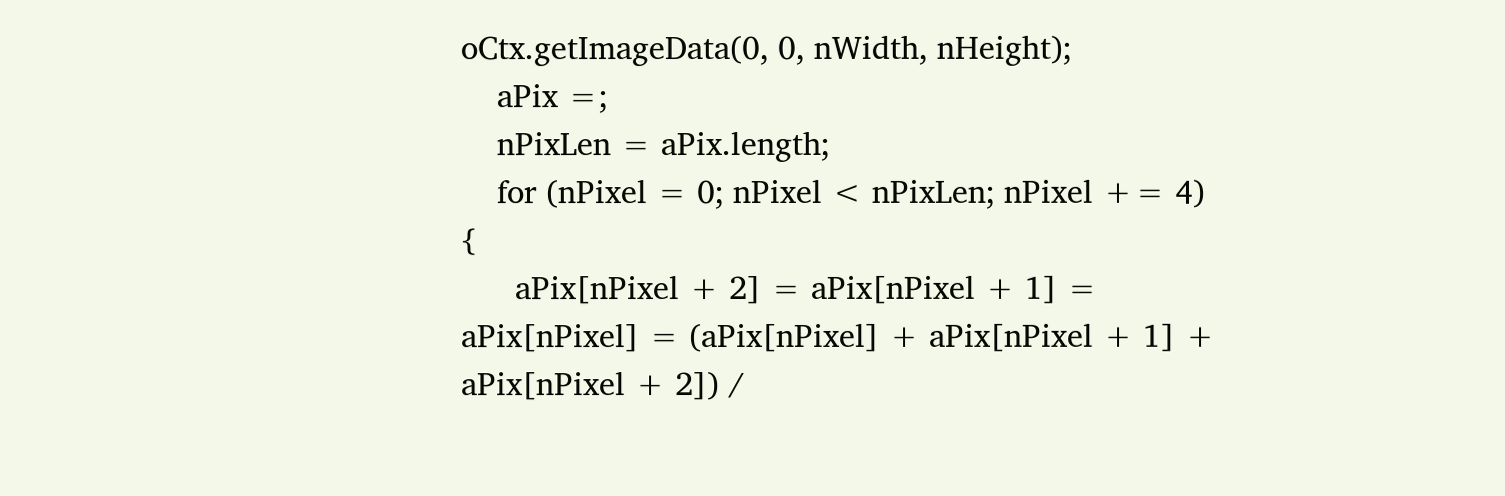oCtx.getImageData(0, 0, nWidth, nHeight);
    aPix =;
    nPixLen = aPix.length;
    for (nPixel = 0; nPixel < nPixLen; nPixel += 4) {
      aPix[nPixel + 2] = aPix[nPixel + 1] = aPix[nPixel] = (aPix[nPixel] + aPix[nPixel + 1] + aPix[nPixel + 2]) /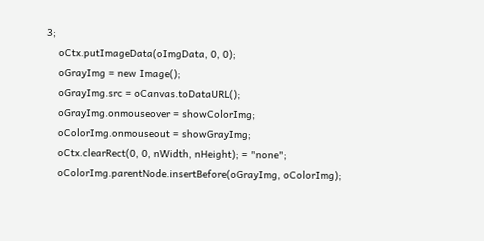3;
    oCtx.putImageData(oImgData, 0, 0);
    oGrayImg = new Image();
    oGrayImg.src = oCanvas.toDataURL();
    oGrayImg.onmouseover = showColorImg;
    oColorImg.onmouseout = showGrayImg;
    oCtx.clearRect(0, 0, nWidth, nHeight); = "none";
    oColorImg.parentNode.insertBefore(oGrayImg, oColorImg);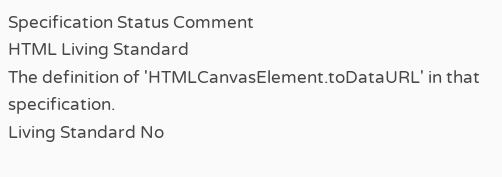Specification Status Comment
HTML Living Standard
The definition of 'HTMLCanvasElement.toDataURL' in that specification.
Living Standard No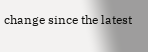change since the latest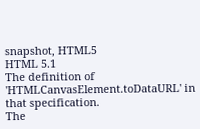snapshot, HTML5
HTML 5.1
The definition of 'HTMLCanvasElement.toDataURL' in that specification.
The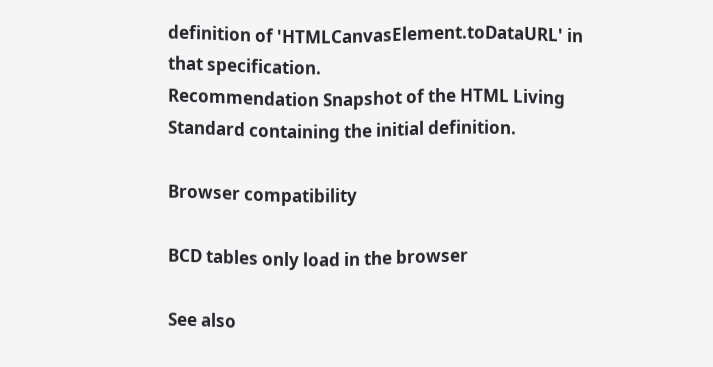definition of 'HTMLCanvasElement.toDataURL' in that specification.
Recommendation Snapshot of the HTML Living Standard containing the initial definition.

Browser compatibility

BCD tables only load in the browser

See also